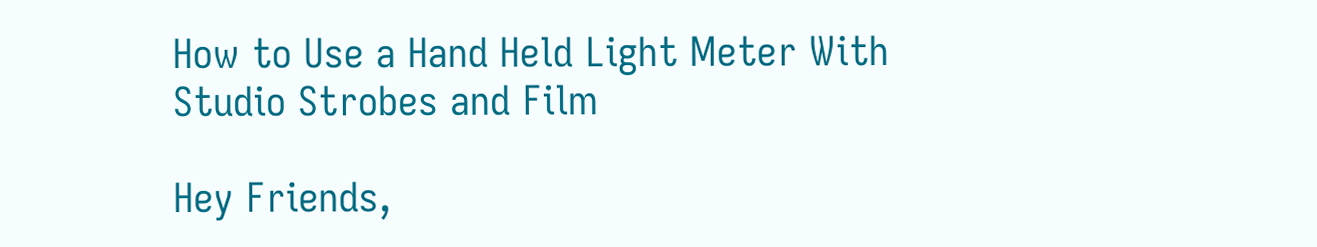How to Use a Hand Held Light Meter With Studio Strobes and Film

Hey Friends,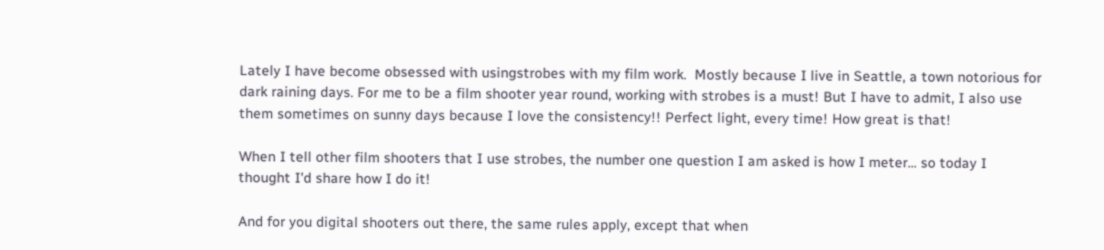Lately I have become obsessed with usingstrobes with my film work.  Mostly because I live in Seattle, a town notorious for dark raining days. For me to be a film shooter year round, working with strobes is a must! But I have to admit, I also use them sometimes on sunny days because I love the consistency!! Perfect light, every time! How great is that!

When I tell other film shooters that I use strobes, the number one question I am asked is how I meter... so today I thought I'd share how I do it!

And for you digital shooters out there, the same rules apply, except that when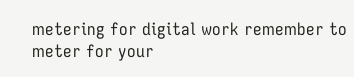metering for digital work remember to meter for your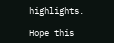highlights.

Hope this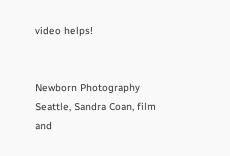video helps!


Newborn Photography Seattle, Sandra Coan, film and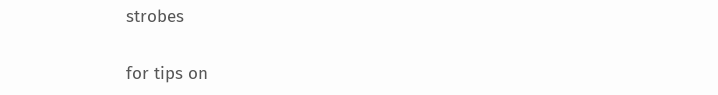strobes

for tips on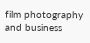film photography and business